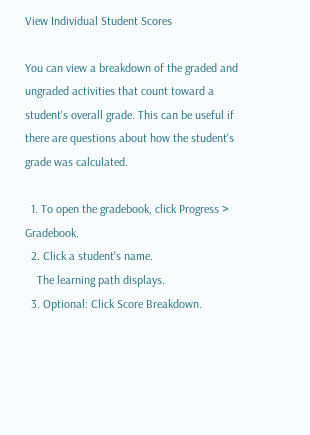View Individual Student Scores

You can view a breakdown of the graded and ungraded activities that count toward a student's overall grade. This can be useful if there are questions about how the student's grade was calculated.

  1. To open the gradebook, click Progress > Gradebook.
  2. Click a student's name.
    The learning path displays.
  3. Optional: Click Score Breakdown.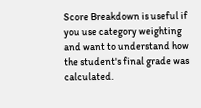Score Breakdown is useful if you use category weighting and want to understand how the student's final grade was calculated.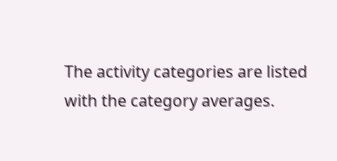The activity categories are listed with the category averages.